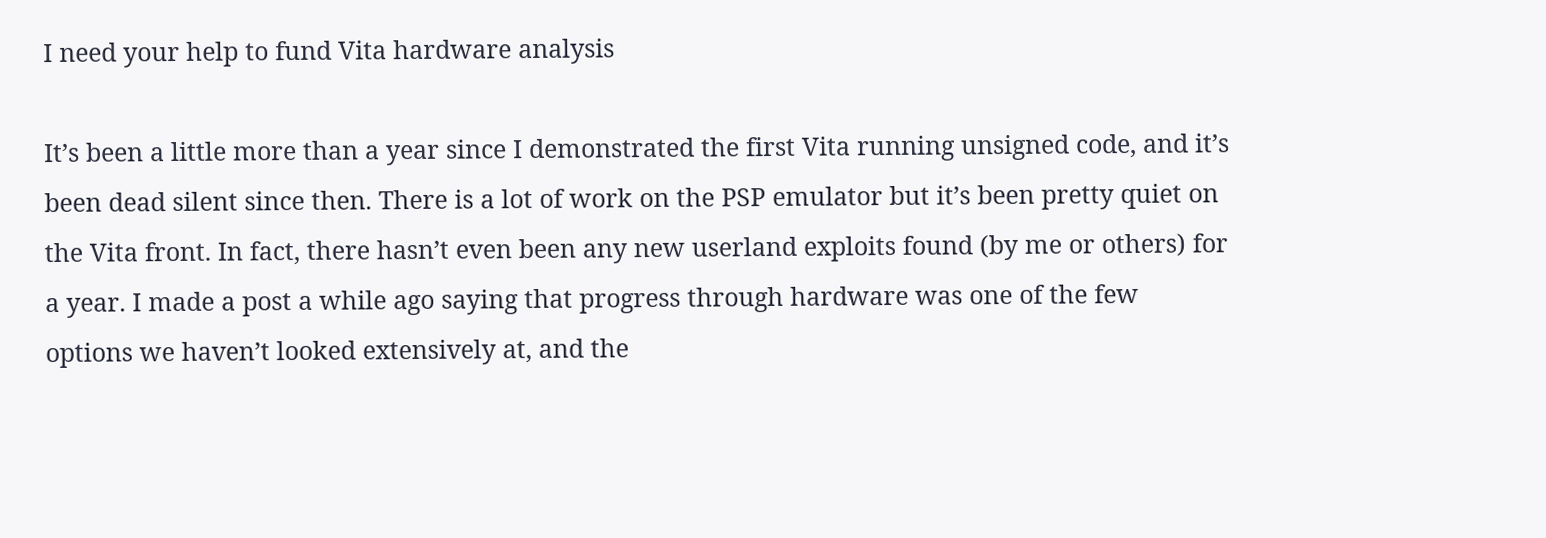I need your help to fund Vita hardware analysis

It’s been a little more than a year since I demonstrated the first Vita running unsigned code, and it’s been dead silent since then. There is a lot of work on the PSP emulator but it’s been pretty quiet on the Vita front. In fact, there hasn’t even been any new userland exploits found (by me or others) for a year. I made a post a while ago saying that progress through hardware was one of the few options we haven’t looked extensively at, and the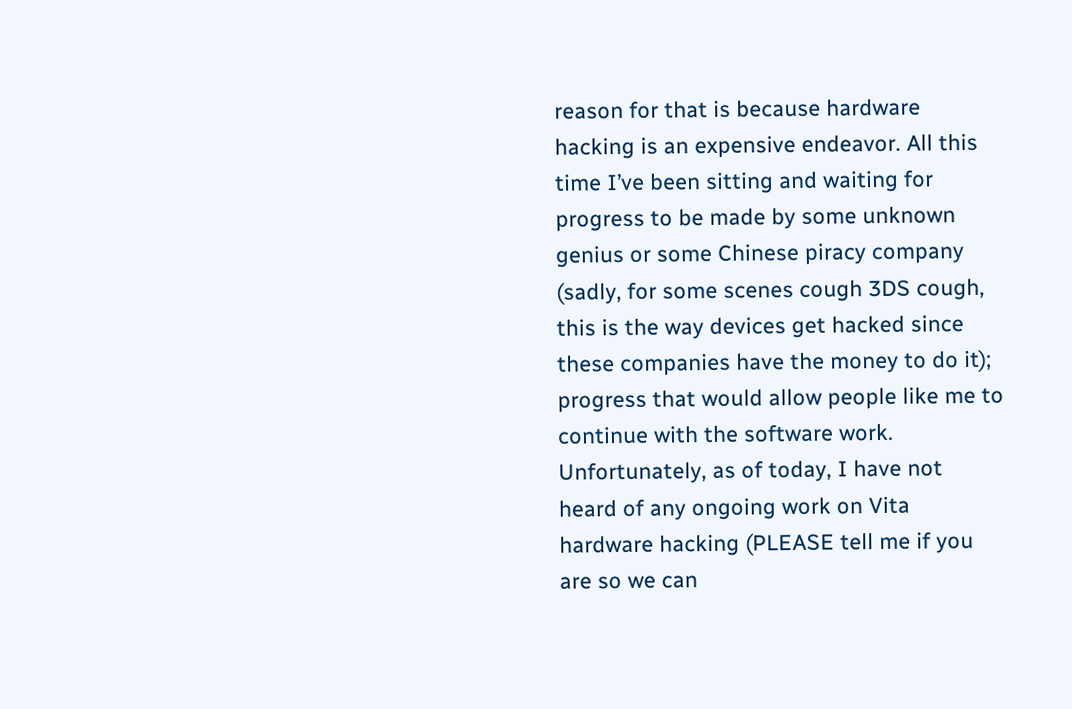reason for that is because hardware hacking is an expensive endeavor. All this time I’ve been sitting and waiting for progress to be made by some unknown genius or some Chinese piracy company (sadly, for some scenes cough 3DS cough, this is the way devices get hacked since these companies have the money to do it); progress that would allow people like me to continue with the software work. Unfortunately, as of today, I have not heard of any ongoing work on Vita hardware hacking (PLEASE tell me if you are so we can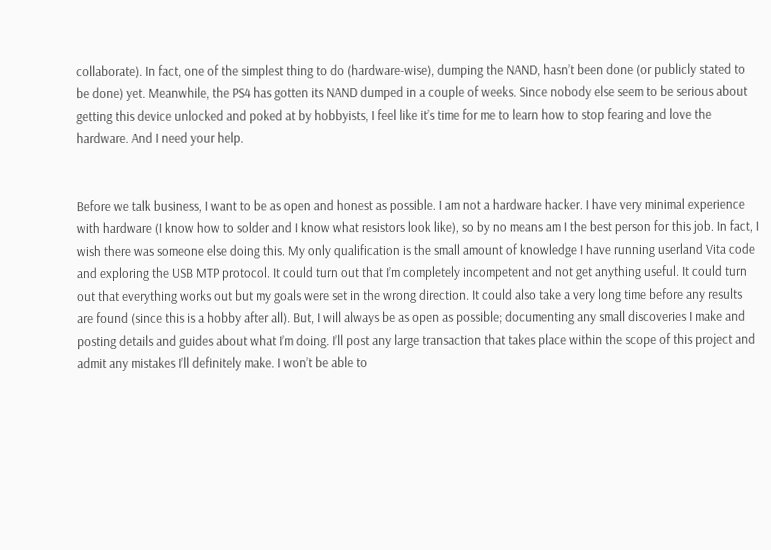collaborate). In fact, one of the simplest thing to do (hardware-wise), dumping the NAND, hasn’t been done (or publicly stated to be done) yet. Meanwhile, the PS4 has gotten its NAND dumped in a couple of weeks. Since nobody else seem to be serious about getting this device unlocked and poked at by hobbyists, I feel like it’s time for me to learn how to stop fearing and love the hardware. And I need your help.


Before we talk business, I want to be as open and honest as possible. I am not a hardware hacker. I have very minimal experience with hardware (I know how to solder and I know what resistors look like), so by no means am I the best person for this job. In fact, I wish there was someone else doing this. My only qualification is the small amount of knowledge I have running userland Vita code and exploring the USB MTP protocol. It could turn out that I’m completely incompetent and not get anything useful. It could turn out that everything works out but my goals were set in the wrong direction. It could also take a very long time before any results are found (since this is a hobby after all). But, I will always be as open as possible; documenting any small discoveries I make and posting details and guides about what I’m doing. I’ll post any large transaction that takes place within the scope of this project and admit any mistakes I’ll definitely make. I won’t be able to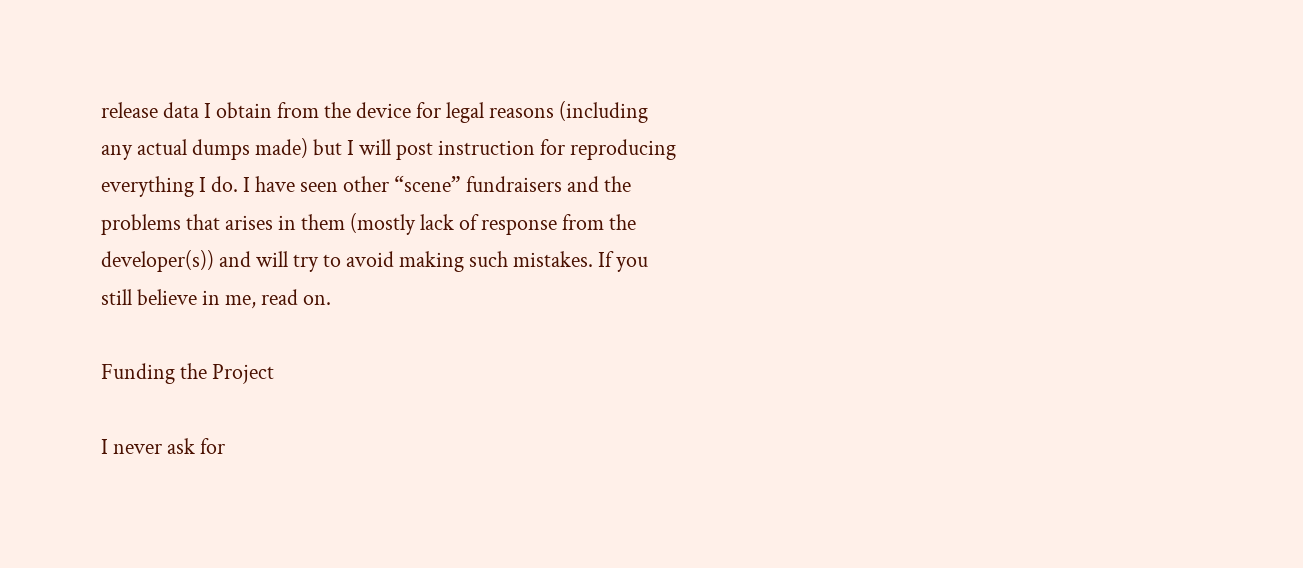release data I obtain from the device for legal reasons (including any actual dumps made) but I will post instruction for reproducing everything I do. I have seen other “scene” fundraisers and the problems that arises in them (mostly lack of response from the developer(s)) and will try to avoid making such mistakes. If you still believe in me, read on.

Funding the Project

I never ask for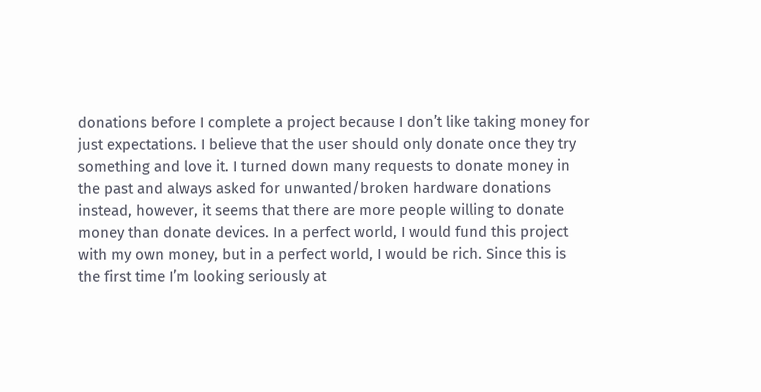donations before I complete a project because I don’t like taking money for just expectations. I believe that the user should only donate once they try something and love it. I turned down many requests to donate money in the past and always asked for unwanted/broken hardware donations instead, however, it seems that there are more people willing to donate money than donate devices. In a perfect world, I would fund this project with my own money, but in a perfect world, I would be rich. Since this is the first time I’m looking seriously at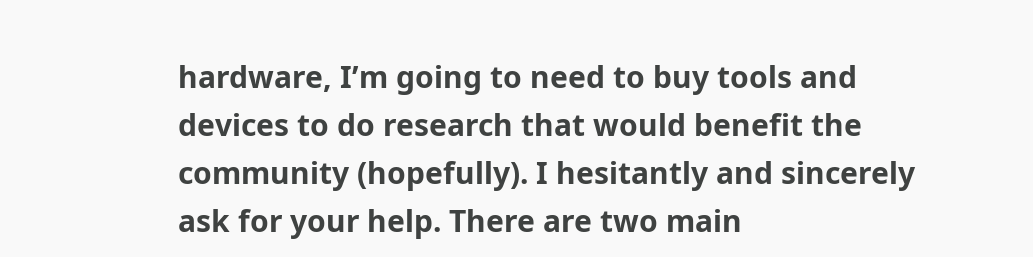hardware, I’m going to need to buy tools and devices to do research that would benefit the community (hopefully). I hesitantly and sincerely ask for your help. There are two main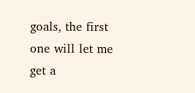goals, the first one will let me get a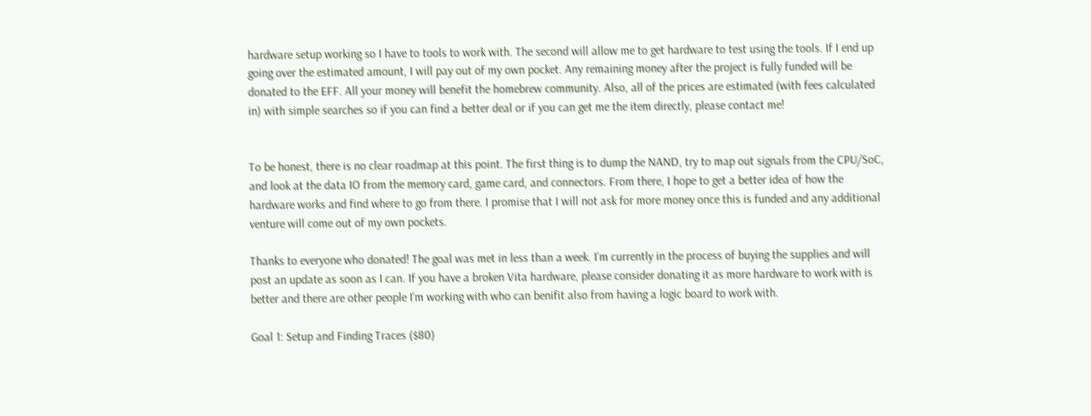hardware setup working so I have to tools to work with. The second will allow me to get hardware to test using the tools. If I end up going over the estimated amount, I will pay out of my own pocket. Any remaining money after the project is fully funded will be donated to the EFF. All your money will benefit the homebrew community. Also, all of the prices are estimated (with fees calculated in) with simple searches so if you can find a better deal or if you can get me the item directly, please contact me!


To be honest, there is no clear roadmap at this point. The first thing is to dump the NAND, try to map out signals from the CPU/SoC, and look at the data IO from the memory card, game card, and connectors. From there, I hope to get a better idea of how the hardware works and find where to go from there. I promise that I will not ask for more money once this is funded and any additional venture will come out of my own pockets.

Thanks to everyone who donated! The goal was met in less than a week. I’m currently in the process of buying the supplies and will post an update as soon as I can. If you have a broken Vita hardware, please consider donating it as more hardware to work with is better and there are other people I’m working with who can benifit also from having a logic board to work with.

Goal 1: Setup and Finding Traces ($80)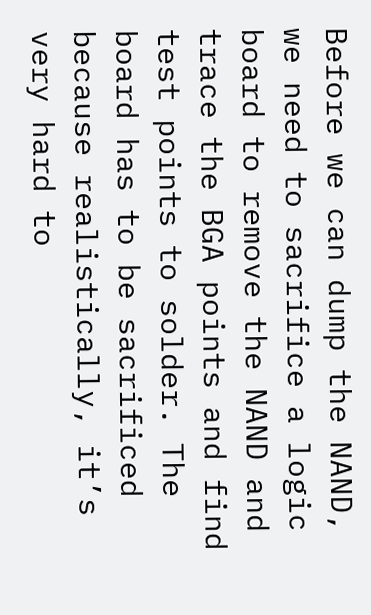Before we can dump the NAND, we need to sacrifice a logic board to remove the NAND and trace the BGA points and find test points to solder. The board has to be sacrificed because realistically, it’s very hard to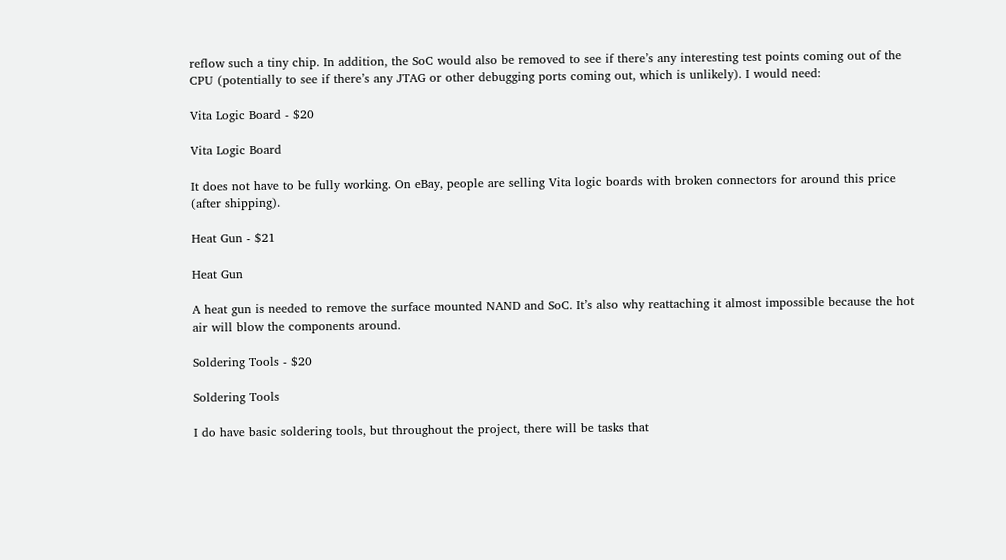reflow such a tiny chip. In addition, the SoC would also be removed to see if there’s any interesting test points coming out of the CPU (potentially to see if there’s any JTAG or other debugging ports coming out, which is unlikely). I would need:

Vita Logic Board - $20

Vita Logic Board

It does not have to be fully working. On eBay, people are selling Vita logic boards with broken connectors for around this price (after shipping).

Heat Gun - $21

Heat Gun

A heat gun is needed to remove the surface mounted NAND and SoC. It’s also why reattaching it almost impossible because the hot air will blow the components around.

Soldering Tools - $20

Soldering Tools

I do have basic soldering tools, but throughout the project, there will be tasks that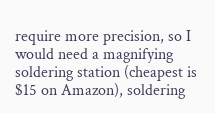require more precision, so I would need a magnifying soldering station (cheapest is $15 on Amazon), soldering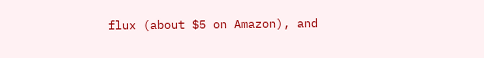flux (about $5 on Amazon), and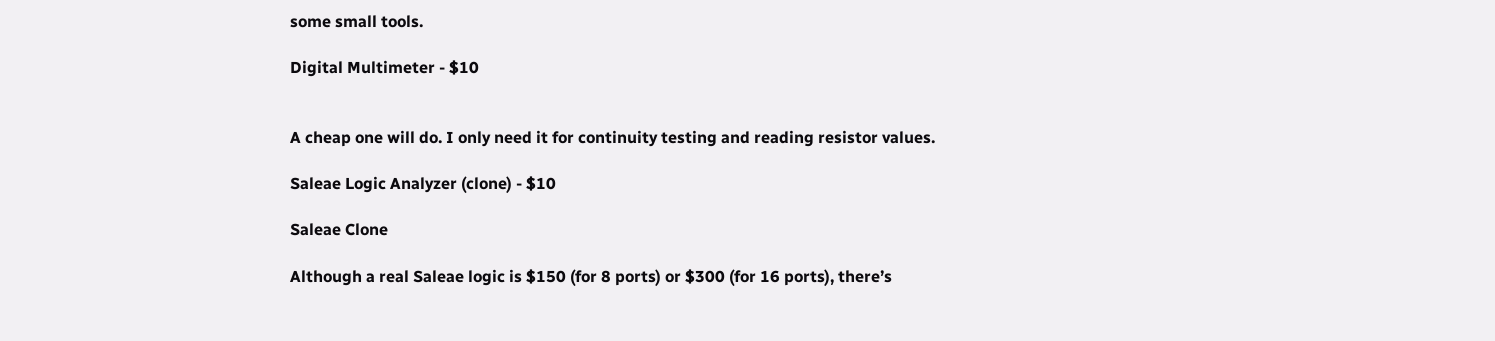some small tools.

Digital Multimeter - $10


A cheap one will do. I only need it for continuity testing and reading resistor values.

Saleae Logic Analyzer (clone) - $10

Saleae Clone

Although a real Saleae logic is $150 (for 8 ports) or $300 (for 16 ports), there’s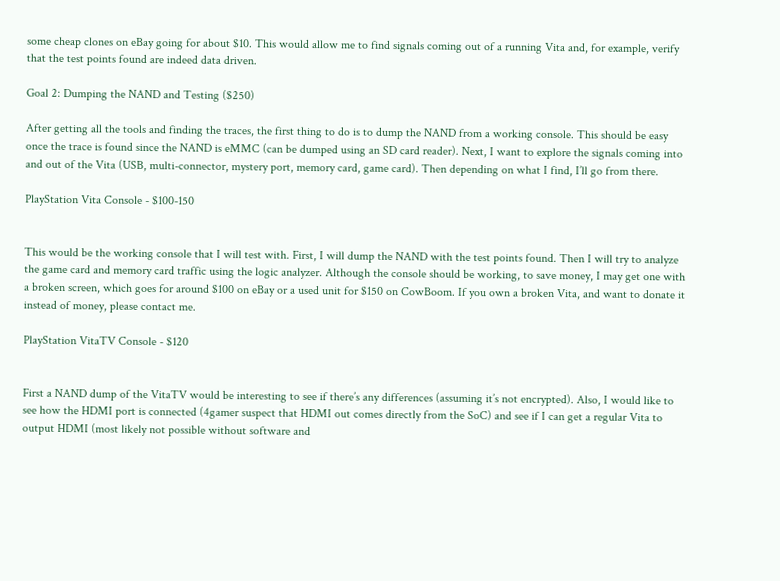some cheap clones on eBay going for about $10. This would allow me to find signals coming out of a running Vita and, for example, verify that the test points found are indeed data driven.

Goal 2: Dumping the NAND and Testing ($250)

After getting all the tools and finding the traces, the first thing to do is to dump the NAND from a working console. This should be easy once the trace is found since the NAND is eMMC (can be dumped using an SD card reader). Next, I want to explore the signals coming into and out of the Vita (USB, multi-connector, mystery port, memory card, game card). Then depending on what I find, I’ll go from there.

PlayStation Vita Console - $100-150


This would be the working console that I will test with. First, I will dump the NAND with the test points found. Then I will try to analyze the game card and memory card traffic using the logic analyzer. Although the console should be working, to save money, I may get one with a broken screen, which goes for around $100 on eBay or a used unit for $150 on CowBoom. If you own a broken Vita, and want to donate it instead of money, please contact me.

PlayStation VitaTV Console - $120


First a NAND dump of the VitaTV would be interesting to see if there’s any differences (assuming it’s not encrypted). Also, I would like to see how the HDMI port is connected (4gamer suspect that HDMI out comes directly from the SoC) and see if I can get a regular Vita to output HDMI (most likely not possible without software and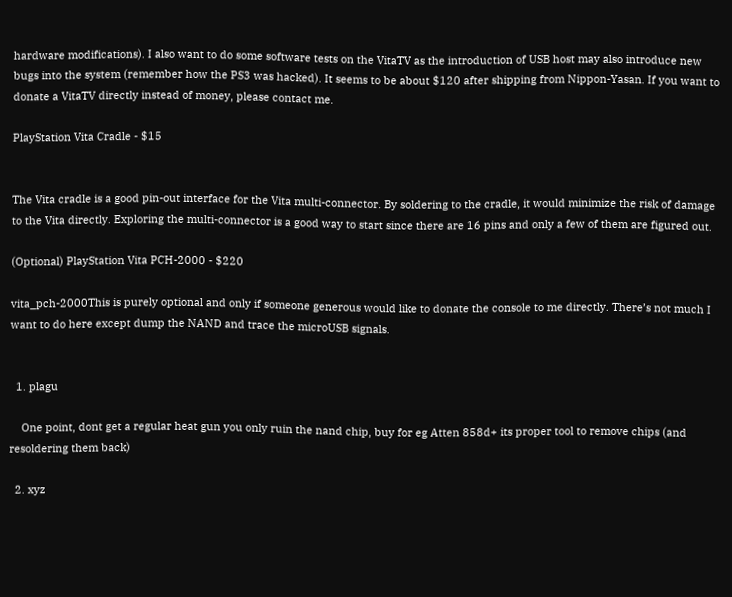hardware modifications). I also want to do some software tests on the VitaTV as the introduction of USB host may also introduce new bugs into the system (remember how the PS3 was hacked). It seems to be about $120 after shipping from Nippon-Yasan. If you want to donate a VitaTV directly instead of money, please contact me.

PlayStation Vita Cradle - $15


The Vita cradle is a good pin-out interface for the Vita multi-connector. By soldering to the cradle, it would minimize the risk of damage to the Vita directly. Exploring the multi-connector is a good way to start since there are 16 pins and only a few of them are figured out.

(Optional) PlayStation Vita PCH-2000 - $220

vita_pch-2000This is purely optional and only if someone generous would like to donate the console to me directly. There’s not much I want to do here except dump the NAND and trace the microUSB signals.


  1. plagu

    One point, dont get a regular heat gun you only ruin the nand chip, buy for eg Atten 858d+ its proper tool to remove chips (and resoldering them back)

  2. xyz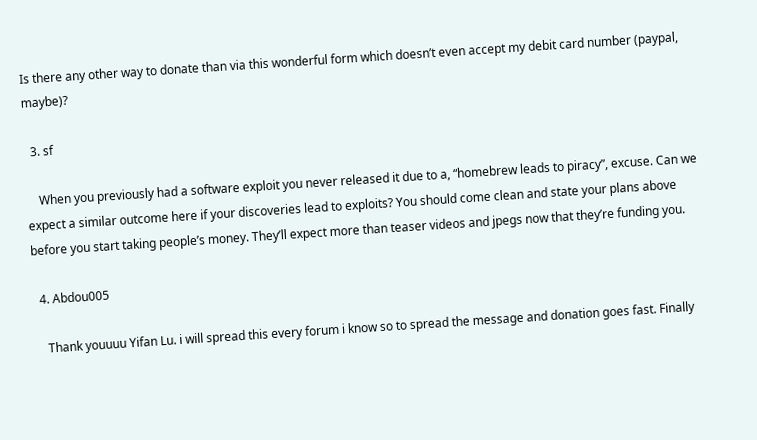Is there any other way to donate than via this wonderful form which doesn’t even accept my debit card number (paypal, maybe)?

  3. sf

    When you previously had a software exploit you never released it due to a, “homebrew leads to piracy”, excuse. Can we expect a similar outcome here if your discoveries lead to exploits? You should come clean and state your plans above before you start taking people’s money. They’ll expect more than teaser videos and jpegs now that they’re funding you.

  4. Abdou005

    Thank youuuu Yifan Lu. i will spread this every forum i know so to spread the message and donation goes fast. Finally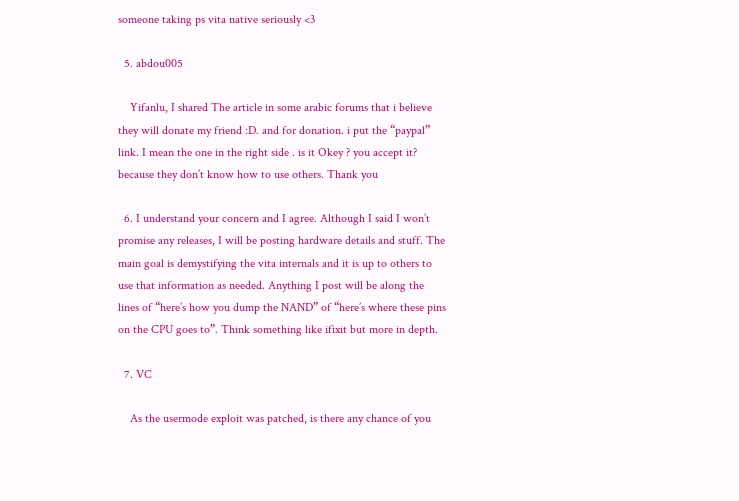someone taking ps vita native seriously <3

  5. abdou005

    Yifanlu, I shared The article in some arabic forums that i believe they will donate my friend :D. and for donation. i put the “paypal” link. I mean the one in the right side . is it Okey ? you accept it? because they don’t know how to use others. Thank you

  6. I understand your concern and I agree. Although I said I won’t promise any releases, I will be posting hardware details and stuff. The main goal is demystifying the vita internals and it is up to others to use that information as needed. Anything I post will be along the lines of “here’s how you dump the NAND” of “here’s where these pins on the CPU goes to”. Think something like ifixit but more in depth.

  7. VC

    As the usermode exploit was patched, is there any chance of you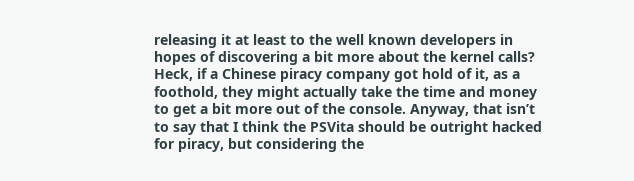releasing it at least to the well known developers in hopes of discovering a bit more about the kernel calls? Heck, if a Chinese piracy company got hold of it, as a foothold, they might actually take the time and money to get a bit more out of the console. Anyway, that isn’t to say that I think the PSVita should be outright hacked for piracy, but considering the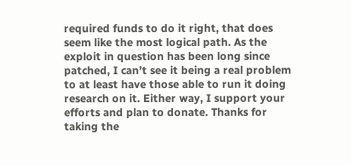required funds to do it right, that does seem like the most logical path. As the exploit in question has been long since patched, I can’t see it being a real problem to at least have those able to run it doing research on it. Either way, I support your efforts and plan to donate. Thanks for taking the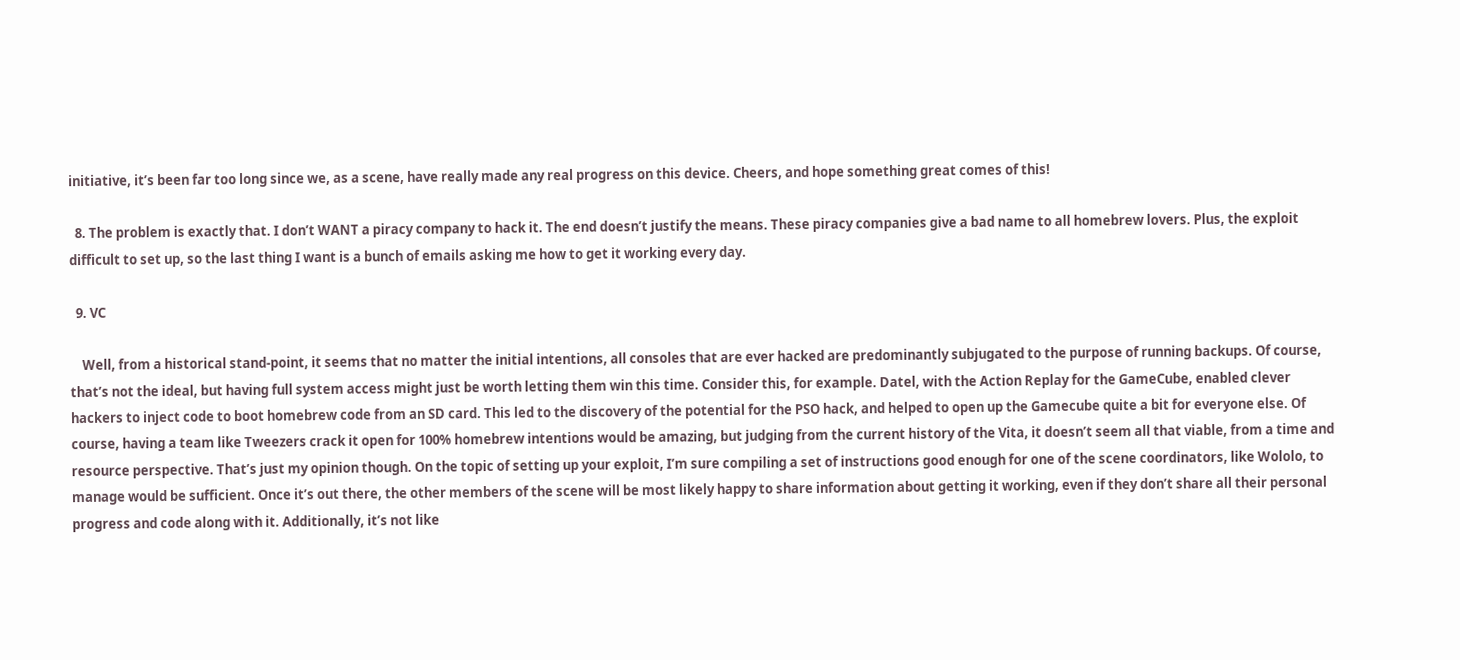initiative, it’s been far too long since we, as a scene, have really made any real progress on this device. Cheers, and hope something great comes of this!

  8. The problem is exactly that. I don’t WANT a piracy company to hack it. The end doesn’t justify the means. These piracy companies give a bad name to all homebrew lovers. Plus, the exploit difficult to set up, so the last thing I want is a bunch of emails asking me how to get it working every day.

  9. VC

    Well, from a historical stand-point, it seems that no matter the initial intentions, all consoles that are ever hacked are predominantly subjugated to the purpose of running backups. Of course, that’s not the ideal, but having full system access might just be worth letting them win this time. Consider this, for example. Datel, with the Action Replay for the GameCube, enabled clever hackers to inject code to boot homebrew code from an SD card. This led to the discovery of the potential for the PSO hack, and helped to open up the Gamecube quite a bit for everyone else. Of course, having a team like Tweezers crack it open for 100% homebrew intentions would be amazing, but judging from the current history of the Vita, it doesn’t seem all that viable, from a time and resource perspective. That’s just my opinion though. On the topic of setting up your exploit, I’m sure compiling a set of instructions good enough for one of the scene coordinators, like Wololo, to manage would be sufficient. Once it’s out there, the other members of the scene will be most likely happy to share information about getting it working, even if they don’t share all their personal progress and code along with it. Additionally, it’s not like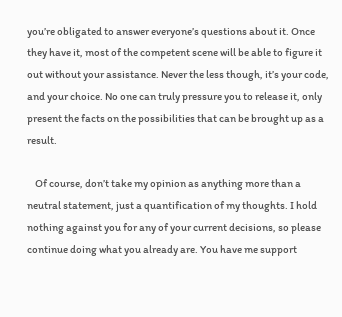you’re obligated to answer everyone’s questions about it. Once they have it, most of the competent scene will be able to figure it out without your assistance. Never the less though, it’s your code, and your choice. No one can truly pressure you to release it, only present the facts on the possibilities that can be brought up as a result.

    Of course, don’t take my opinion as anything more than a neutral statement, just a quantification of my thoughts. I hold nothing against you for any of your current decisions, so please continue doing what you already are. You have me support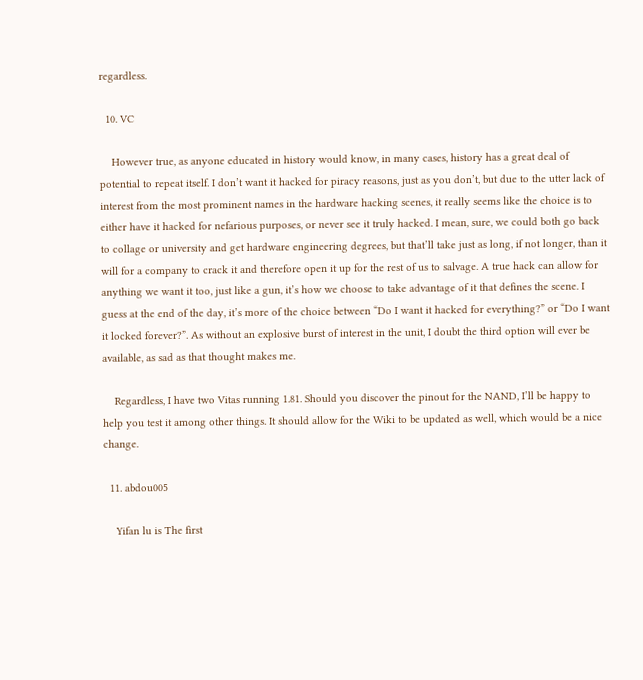regardless.

  10. VC

    However true, as anyone educated in history would know, in many cases, history has a great deal of potential to repeat itself. I don’t want it hacked for piracy reasons, just as you don’t, but due to the utter lack of interest from the most prominent names in the hardware hacking scenes, it really seems like the choice is to either have it hacked for nefarious purposes, or never see it truly hacked. I mean, sure, we could both go back to collage or university and get hardware engineering degrees, but that’ll take just as long, if not longer, than it will for a company to crack it and therefore open it up for the rest of us to salvage. A true hack can allow for anything we want it too, just like a gun, it’s how we choose to take advantage of it that defines the scene. I guess at the end of the day, it’s more of the choice between “Do I want it hacked for everything?” or “Do I want it locked forever?”. As without an explosive burst of interest in the unit, I doubt the third option will ever be available, as sad as that thought makes me.

    Regardless, I have two Vitas running 1.81. Should you discover the pinout for the NAND, I’ll be happy to help you test it among other things. It should allow for the Wiki to be updated as well, which would be a nice change.

  11. abdou005

    Yifan lu is The first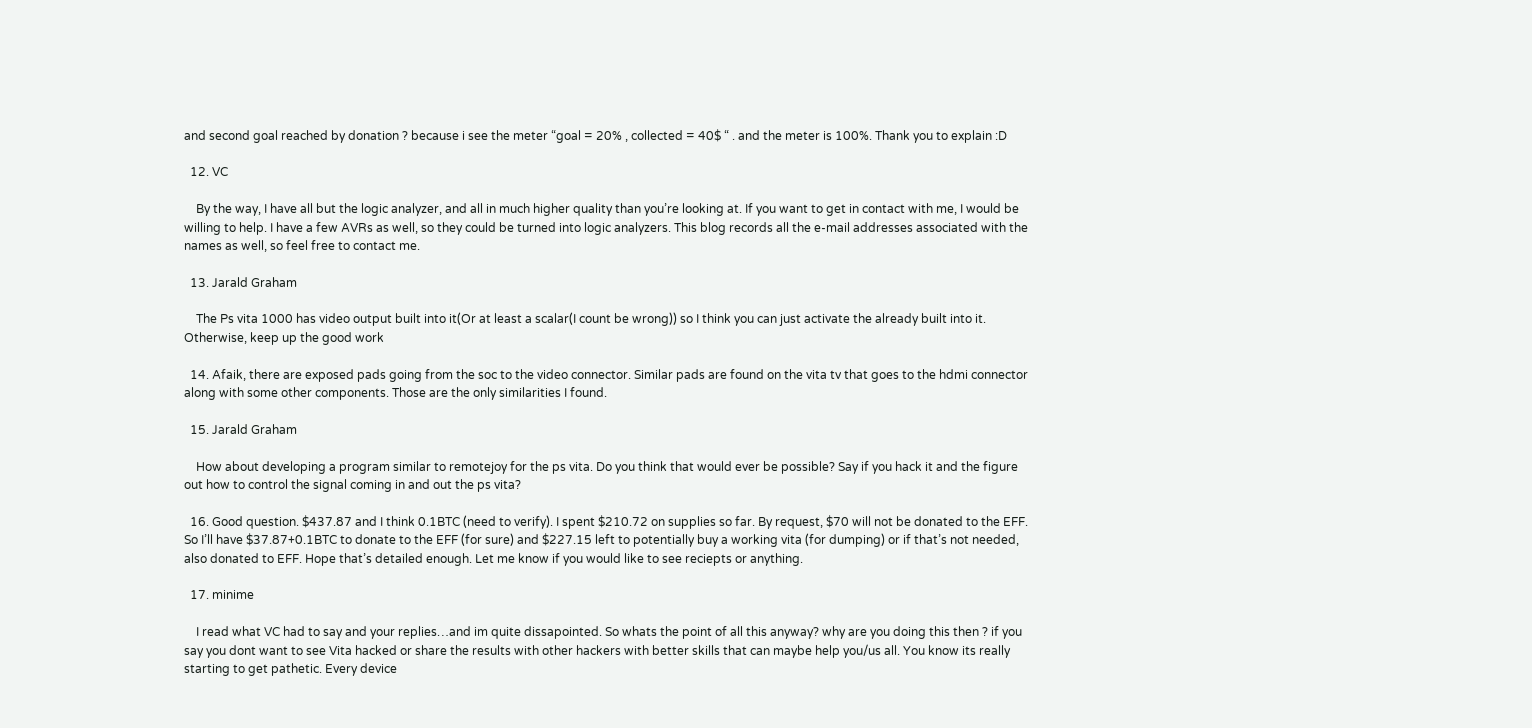and second goal reached by donation ? because i see the meter “goal = 20% , collected = 40$ “ . and the meter is 100%. Thank you to explain :D

  12. VC

    By the way, I have all but the logic analyzer, and all in much higher quality than you’re looking at. If you want to get in contact with me, I would be willing to help. I have a few AVRs as well, so they could be turned into logic analyzers. This blog records all the e-mail addresses associated with the names as well, so feel free to contact me.

  13. Jarald Graham

    The Ps vita 1000 has video output built into it(Or at least a scalar(I count be wrong)) so I think you can just activate the already built into it. Otherwise, keep up the good work

  14. Afaik, there are exposed pads going from the soc to the video connector. Similar pads are found on the vita tv that goes to the hdmi connector along with some other components. Those are the only similarities I found.

  15. Jarald Graham

    How about developing a program similar to remotejoy for the ps vita. Do you think that would ever be possible? Say if you hack it and the figure out how to control the signal coming in and out the ps vita?

  16. Good question. $437.87 and I think 0.1BTC (need to verify). I spent $210.72 on supplies so far. By request, $70 will not be donated to the EFF. So I’ll have $37.87+0.1BTC to donate to the EFF (for sure) and $227.15 left to potentially buy a working vita (for dumping) or if that’s not needed, also donated to EFF. Hope that’s detailed enough. Let me know if you would like to see reciepts or anything.

  17. minime

    I read what VC had to say and your replies…and im quite dissapointed. So whats the point of all this anyway? why are you doing this then ? if you say you dont want to see Vita hacked or share the results with other hackers with better skills that can maybe help you/us all. You know its really starting to get pathetic. Every device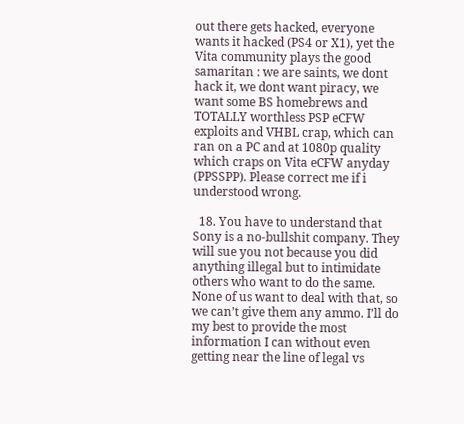out there gets hacked, everyone wants it hacked (PS4 or X1), yet the Vita community plays the good samaritan : we are saints, we dont hack it, we dont want piracy, we want some BS homebrews and TOTALLY worthless PSP eCFW exploits and VHBL crap, which can ran on a PC and at 1080p quality which craps on Vita eCFW anyday (PPSSPP). Please correct me if i understood wrong.

  18. You have to understand that Sony is a no-bullshit company. They will sue you not because you did anything illegal but to intimidate others who want to do the same. None of us want to deal with that, so we can’t give them any ammo. I’ll do my best to provide the most information I can without even getting near the line of legal vs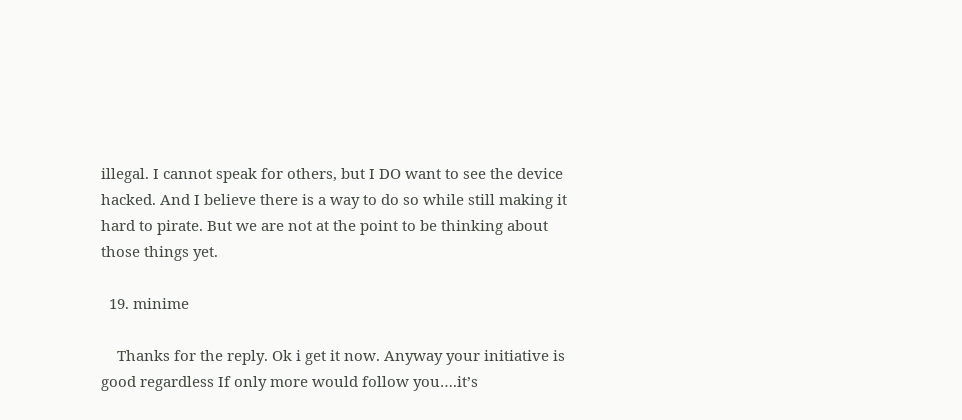illegal. I cannot speak for others, but I DO want to see the device hacked. And I believe there is a way to do so while still making it hard to pirate. But we are not at the point to be thinking about those things yet.

  19. minime

    Thanks for the reply. Ok i get it now. Anyway your initiative is good regardless If only more would follow you….it’s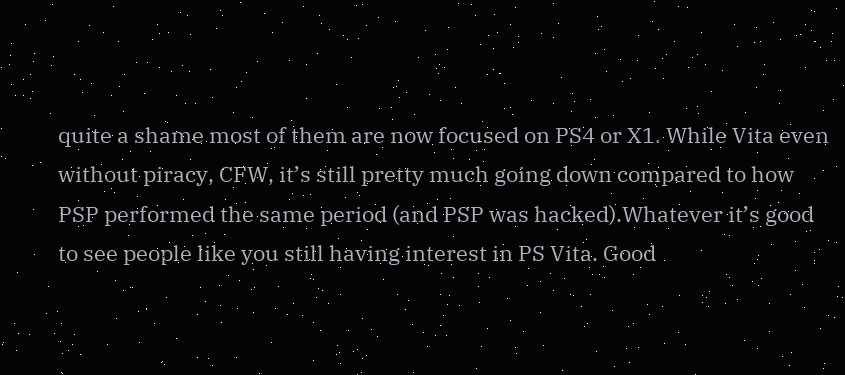quite a shame most of them are now focused on PS4 or X1. While Vita even without piracy, CFW, it’s still pretty much going down compared to how PSP performed the same period (and PSP was hacked).Whatever it’s good to see people like you still having interest in PS Vita. Good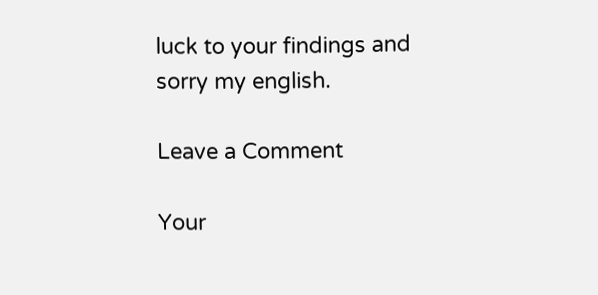luck to your findings and sorry my english.

Leave a Comment

Your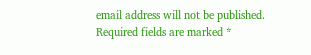email address will not be published. Required fields are marked *